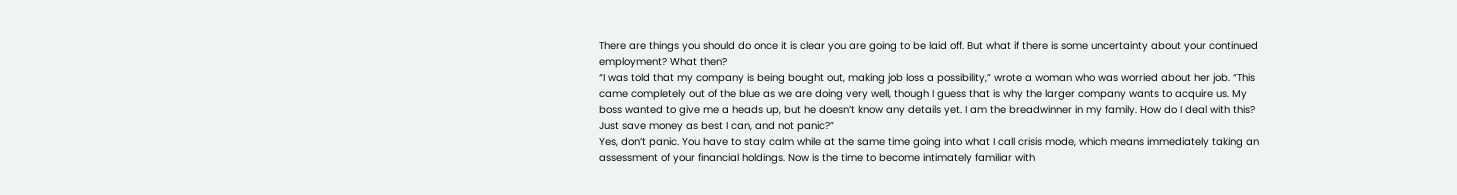There are things you should do once it is clear you are going to be laid off. But what if there is some uncertainty about your continued employment? What then?
“I was told that my company is being bought out, making job loss a possibility,” wrote a woman who was worried about her job. “This came completely out of the blue as we are doing very well, though I guess that is why the larger company wants to acquire us. My boss wanted to give me a heads up, but he doesn’t know any details yet. I am the breadwinner in my family. How do I deal with this? Just save money as best I can, and not panic?”
Yes, don’t panic. You have to stay calm while at the same time going into what I call crisis mode, which means immediately taking an assessment of your financial holdings. Now is the time to become intimately familiar with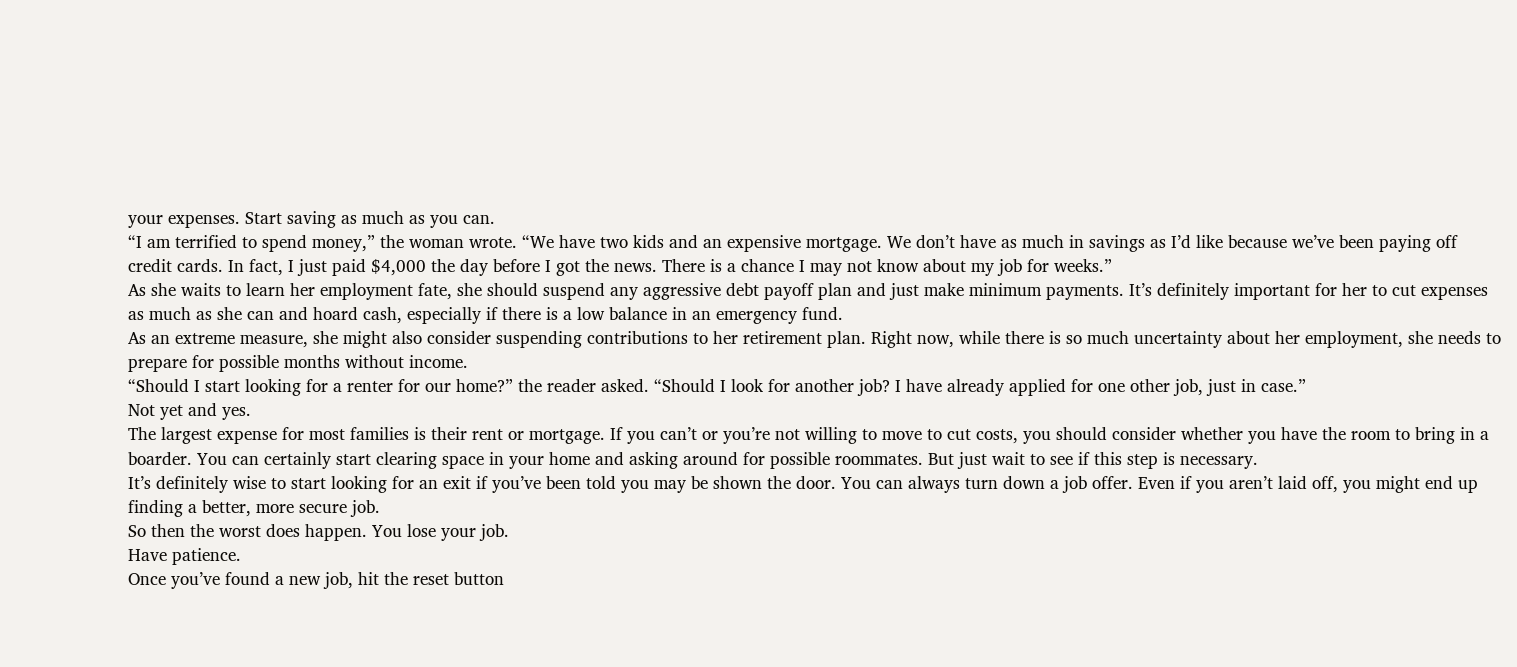your expenses. Start saving as much as you can.
“I am terrified to spend money,” the woman wrote. “We have two kids and an expensive mortgage. We don’t have as much in savings as I’d like because we’ve been paying off credit cards. In fact, I just paid $4,000 the day before I got the news. There is a chance I may not know about my job for weeks.”
As she waits to learn her employment fate, she should suspend any aggressive debt payoff plan and just make minimum payments. It’s definitely important for her to cut expenses as much as she can and hoard cash, especially if there is a low balance in an emergency fund.
As an extreme measure, she might also consider suspending contributions to her retirement plan. Right now, while there is so much uncertainty about her employment, she needs to prepare for possible months without income.
“Should I start looking for a renter for our home?” the reader asked. “Should I look for another job? I have already applied for one other job, just in case.”
Not yet and yes.
The largest expense for most families is their rent or mortgage. If you can’t or you’re not willing to move to cut costs, you should consider whether you have the room to bring in a boarder. You can certainly start clearing space in your home and asking around for possible roommates. But just wait to see if this step is necessary.
It’s definitely wise to start looking for an exit if you’ve been told you may be shown the door. You can always turn down a job offer. Even if you aren’t laid off, you might end up finding a better, more secure job.
So then the worst does happen. You lose your job.
Have patience.
Once you’ve found a new job, hit the reset button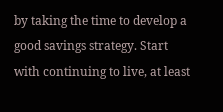by taking the time to develop a good savings strategy. Start with continuing to live, at least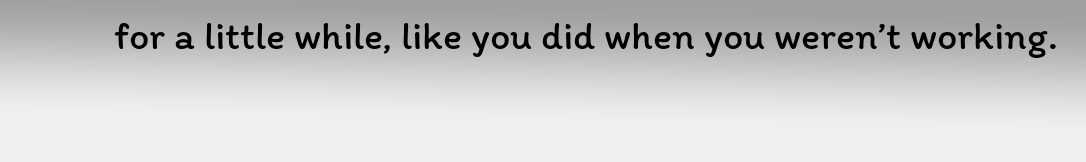for a little while, like you did when you weren’t working.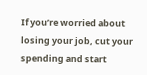If you’re worried about losing your job, cut your spending and start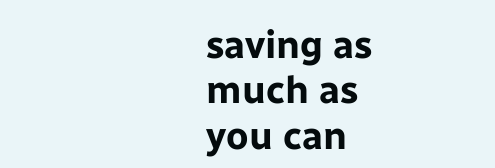saving as much as you can